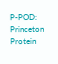P-POD: Princeton Protein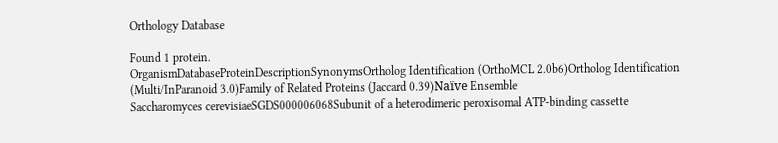Orthology Database

Found 1 protein.
OrganismDatabaseProteinDescriptionSynonymsOrtholog Identification (OrthoMCL 2.0b6)Ortholog Identification (Multi/InParanoid 3.0)Family of Related Proteins (Jaccard 0.39)Naïve Ensemble
Saccharomyces cerevisiaeSGDS000006068Subunit of a heterodimeric peroxisomal ATP-binding cassette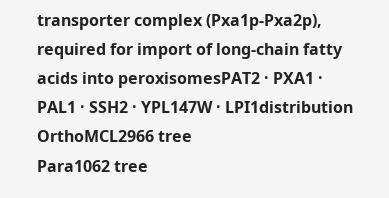transporter complex (Pxa1p-Pxa2p), required for import of long-chain fatty acids into peroxisomesPAT2 · PXA1 · PAL1 · SSH2 · YPL147W · LPI1distribution
OrthoMCL2966 tree
Para1062 tree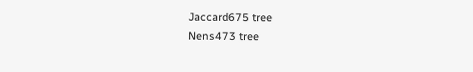Jaccard675 tree
Nens473 tree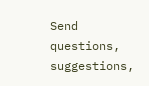Send questions, suggestions,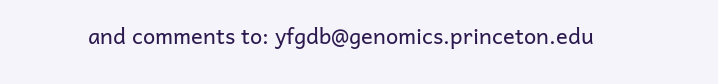and comments to: yfgdb@genomics.princeton.edu